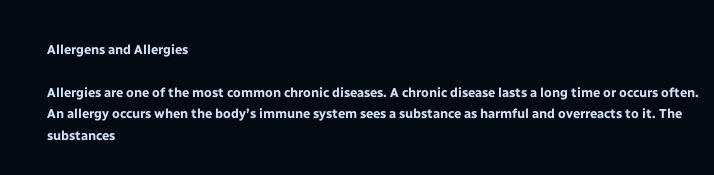Allergens and Allergies

Allergies are one of the most common chronic diseases. A chronic disease lasts a long time or occurs often. An allergy occurs when the body’s immune system sees a substance as harmful and overreacts to it. The substances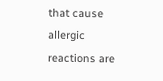that cause allergic reactions are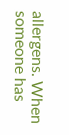allergens. When someone has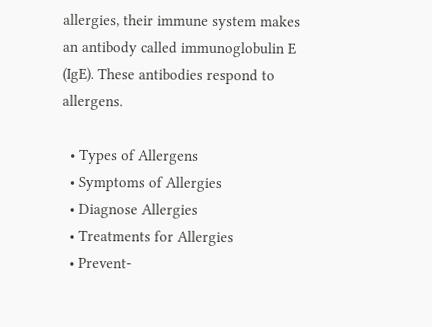allergies, their immune system makes an antibody called immunoglobulin E (IgE). These antibodies respond to allergens.

  • Types of Allergens
  • Symptoms of Allergies
  • Diagnose Allergies
  • Treatments for Allergies
  • Prevent-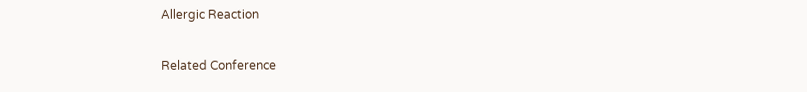Allergic Reaction

Related Conference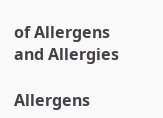of Allergens and Allergies

Allergens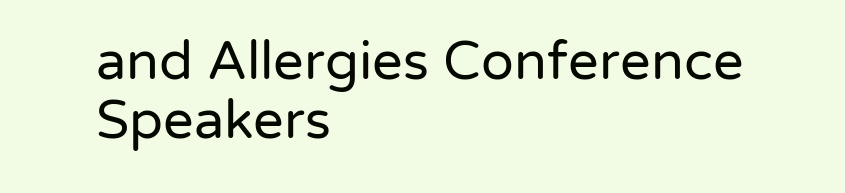and Allergies Conference Speakers